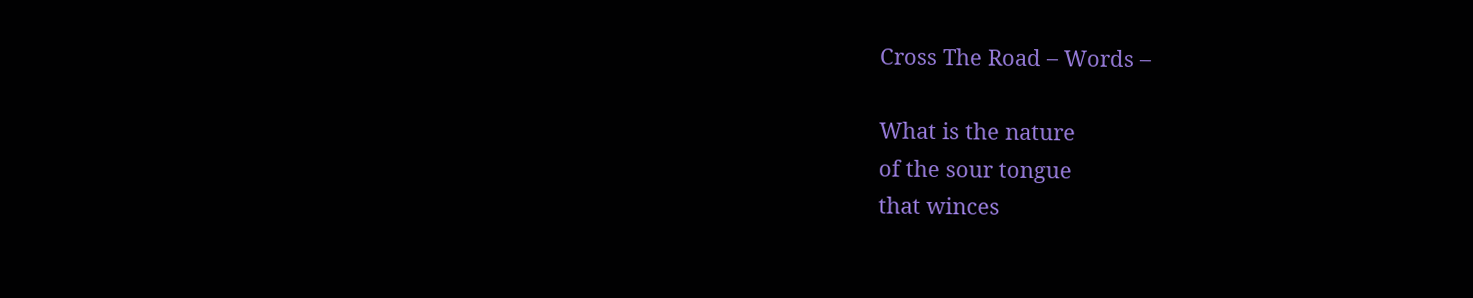Cross The Road – Words –

What is the nature
of the sour tongue
that winces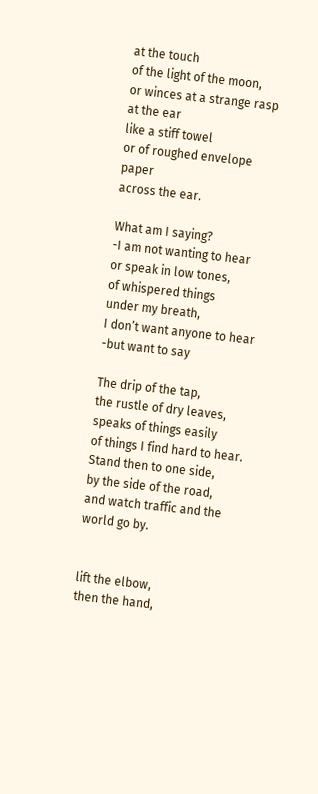at the touch
of the light of the moon,
or winces at a strange rasp
at the ear
like a stiff towel
or of roughed envelope paper
across the ear.

What am I saying?
-I am not wanting to hear
or speak in low tones,
of whispered things
under my breath,
I don’t want anyone to hear
-but want to say

The drip of the tap,
the rustle of dry leaves,
speaks of things easily
of things I find hard to hear.
Stand then to one side,
by the side of the road,
and watch traffic and the world go by.


lift the elbow,
then the hand,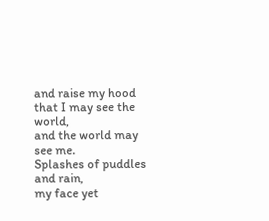and raise my hood
that I may see the world,
and the world may see me.
Splashes of puddles
and rain,
my face yet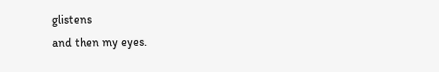glistens
and then my eyes.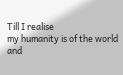Till I realise
my humanity is of the world
and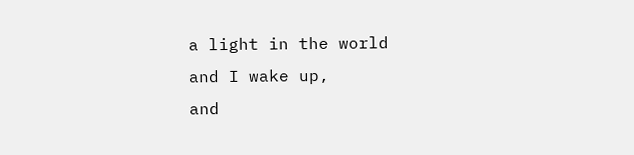a light in the world
and I wake up,
and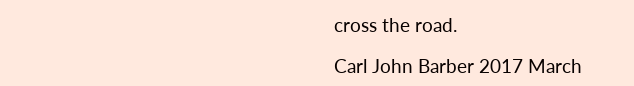cross the road.

Carl John Barber 2017 March